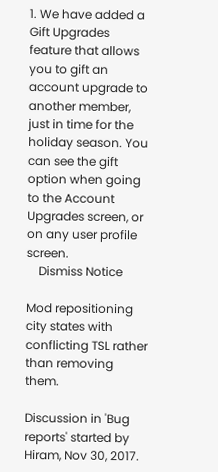1. We have added a Gift Upgrades feature that allows you to gift an account upgrade to another member, just in time for the holiday season. You can see the gift option when going to the Account Upgrades screen, or on any user profile screen.
    Dismiss Notice

Mod repositioning city states with conflicting TSL rather than removing them.

Discussion in 'Bug reports' started by Hiram, Nov 30, 2017.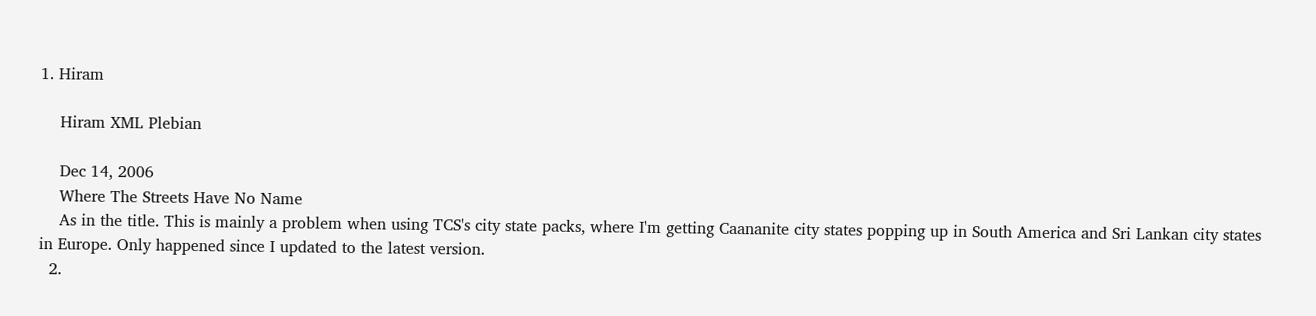1. Hiram

    Hiram XML Plebian

    Dec 14, 2006
    Where The Streets Have No Name
    As in the title. This is mainly a problem when using TCS's city state packs, where I'm getting Caananite city states popping up in South America and Sri Lankan city states in Europe. Only happened since I updated to the latest version.
  2.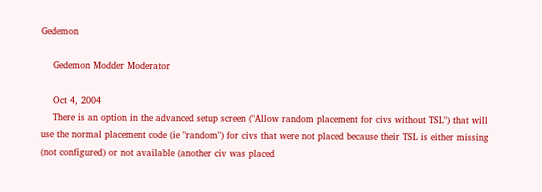Gedemon

    Gedemon Modder Moderator

    Oct 4, 2004
    There is an option in the advanced setup screen ("Allow random placement for civs without TSL") that will use the normal placement code (ie "random") for civs that were not placed because their TSL is either missing (not configured) or not available (another civ was placed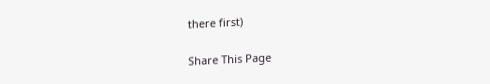there first)

Share This Page